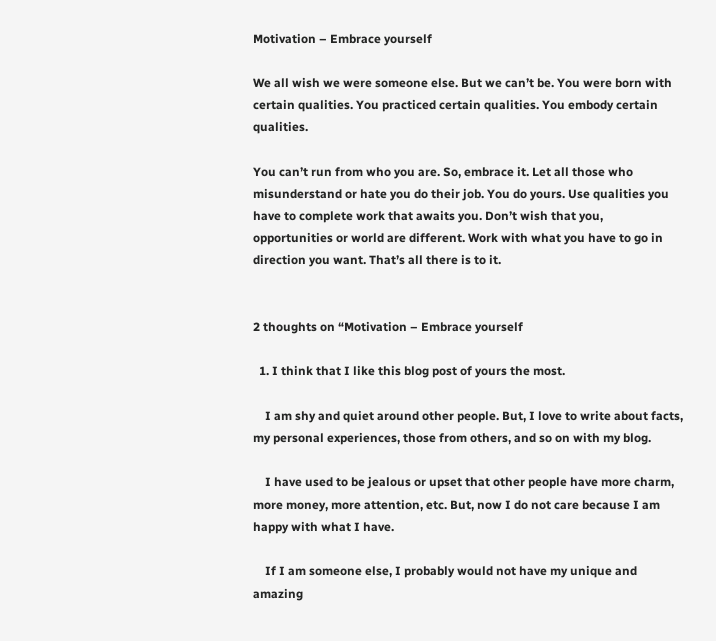Motivation – Embrace yourself

We all wish we were someone else. But we can’t be. You were born with certain qualities. You practiced certain qualities. You embody certain qualities.

You can’t run from who you are. So, embrace it. Let all those who misunderstand or hate you do their job. You do yours. Use qualities you have to complete work that awaits you. Don’t wish that you, opportunities or world are different. Work with what you have to go in direction you want. That’s all there is to it.


2 thoughts on “Motivation – Embrace yourself

  1. I think that I like this blog post of yours the most.

    I am shy and quiet around other people. But, I love to write about facts, my personal experiences, those from others, and so on with my blog.

    I have used to be jealous or upset that other people have more charm, more money, more attention, etc. But, now I do not care because I am happy with what I have.

    If I am someone else, I probably would not have my unique and amazing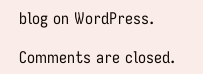blog on WordPress.

Comments are closed.